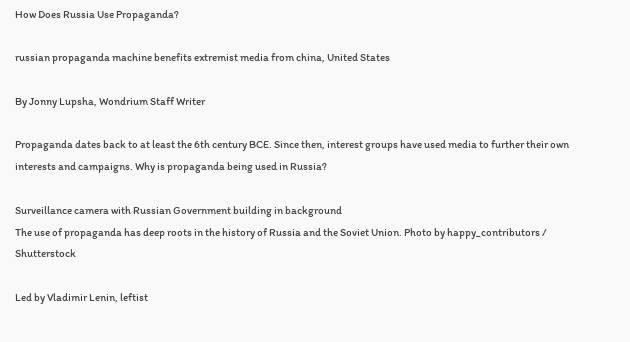How Does Russia Use Propaganda?

russian propaganda machine benefits extremist media from china, United States

By Jonny Lupsha, Wondrium Staff Writer

Propaganda dates back to at least the 6th century BCE. Since then, interest groups have used media to further their own interests and campaigns. Why is propaganda being used in Russia?

Surveillance camera with Russian Government building in background
The use of propaganda has deep roots in the history of Russia and the Soviet Union. Photo by happy_contributors / Shutterstock

Led by Vladimir Lenin, leftist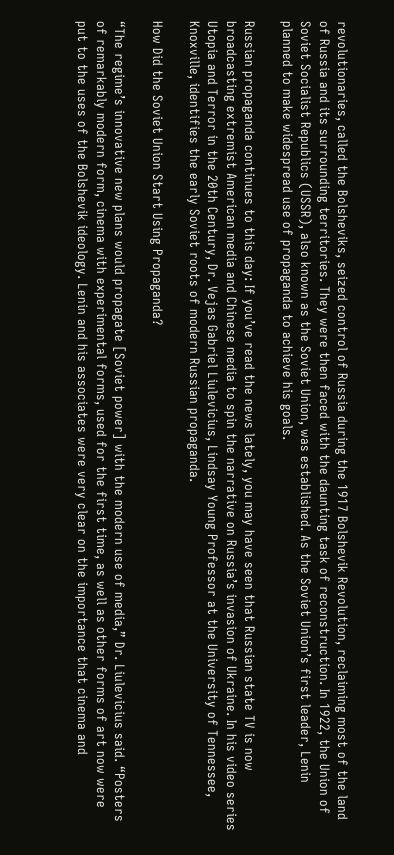revolutionaries, called the Bolsheviks, seized control of Russia during the 1917 Bolshevik Revolution, reclaiming most of the land of Russia and its surrounding territories. They were then faced with the daunting task of reconstruction. In 1922, the Union of Soviet Socialist Republics (USSR), also known as the Soviet Union, was established. As the Soviet Union’s first leader, Lenin planned to make widespread use of propaganda to achieve his goals.

Russian propaganda continues to this day: If you’ve read the news lately, you may have seen that Russian state TV is now broadcasting extremist American media and Chinese media to spin the narrative on Russia’s invasion of Ukraine. In his video series Utopia and Terror in the 20th Century, Dr. Vejas Gabriel Liulevicius, Lindsay Young Professor at the University of Tennessee, Knoxville, identifies the early Soviet roots of modern Russian propaganda.

How Did the Soviet Union Start Using Propaganda?

“The regime’s innovative new plans would propagate [Soviet power] with the modern use of media,” Dr. Liulevicius said. “Posters of remarkably modern form, cinema with experimental forms, used for the first time, as well as other forms of art now were put to the uses of the Bolshevik ideology. Lenin and his associates were very clear on the importance that cinema and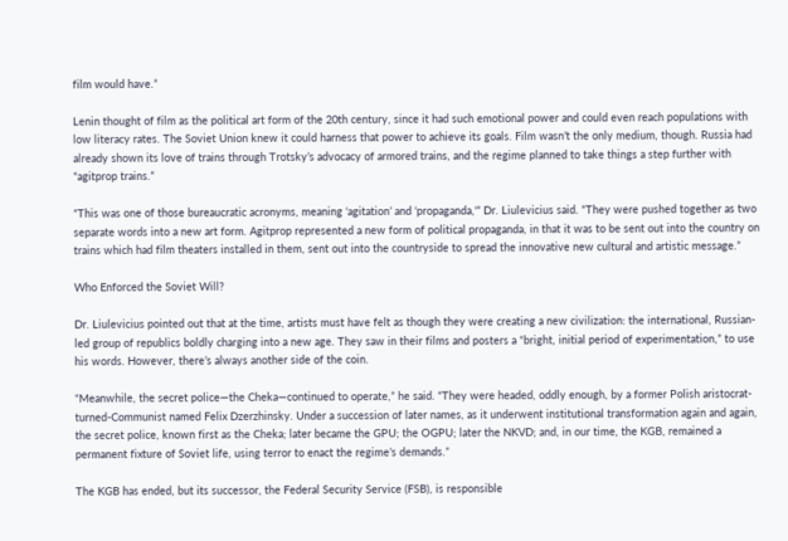film would have.”

Lenin thought of film as the political art form of the 20th century, since it had such emotional power and could even reach populations with low literacy rates. The Soviet Union knew it could harness that power to achieve its goals. Film wasn’t the only medium, though. Russia had already shown its love of trains through Trotsky’s advocacy of armored trains, and the regime planned to take things a step further with “agitprop trains.”

“This was one of those bureaucratic acronyms, meaning ‘agitation’ and ‘propaganda,'” Dr. Liulevicius said. “They were pushed together as two separate words into a new art form. Agitprop represented a new form of political propaganda, in that it was to be sent out into the country on trains which had film theaters installed in them, sent out into the countryside to spread the innovative new cultural and artistic message.”

Who Enforced the Soviet Will?

Dr. Liulevicius pointed out that at the time, artists must have felt as though they were creating a new civilization: the international, Russian-led group of republics boldly charging into a new age. They saw in their films and posters a “bright, initial period of experimentation,” to use his words. However, there’s always another side of the coin.

“Meanwhile, the secret police—the Cheka—continued to operate,” he said. “They were headed, oddly enough, by a former Polish aristocrat-turned-Communist named Felix Dzerzhinsky. Under a succession of later names, as it underwent institutional transformation again and again, the secret police, known first as the Cheka; later became the GPU; the OGPU; later the NKVD; and, in our time, the KGB, remained a permanent fixture of Soviet life, using terror to enact the regime’s demands.”

The KGB has ended, but its successor, the Federal Security Service (FSB), is responsible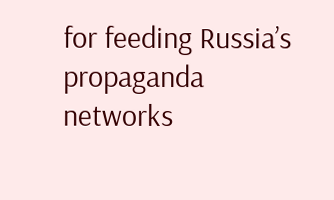for feeding Russia’s propaganda networks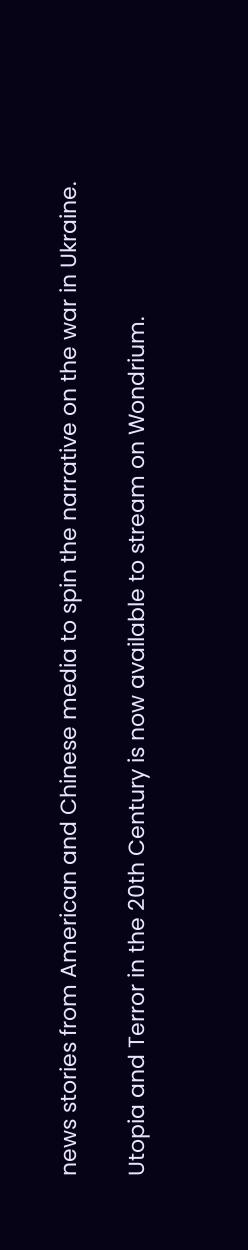news stories from American and Chinese media to spin the narrative on the war in Ukraine.

Utopia and Terror in the 20th Century is now available to stream on Wondrium.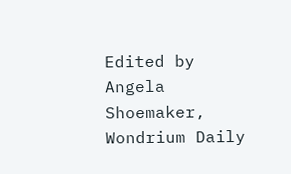Edited by Angela Shoemaker, Wondrium Daily